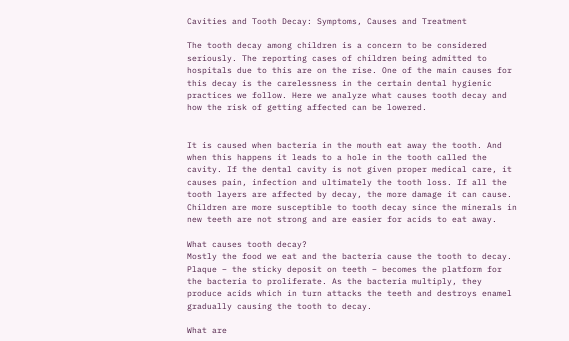Cavities and Tooth Decay: Symptoms, Causes and Treatment

The tooth decay among children is a concern to be considered seriously. The reporting cases of children being admitted to hospitals due to this are on the rise. One of the main causes for this decay is the carelessness in the certain dental hygienic practices we follow. Here we analyze what causes tooth decay and how the risk of getting affected can be lowered.


It is caused when bacteria in the mouth eat away the tooth. And when this happens it leads to a hole in the tooth called the cavity. If the dental cavity is not given proper medical care, it causes pain, infection and ultimately the tooth loss. If all the tooth layers are affected by decay, the more damage it can cause. Children are more susceptible to tooth decay since the minerals in new teeth are not strong and are easier for acids to eat away.

What causes tooth decay?
Mostly the food we eat and the bacteria cause the tooth to decay. Plaque – the sticky deposit on teeth – becomes the platform for the bacteria to proliferate. As the bacteria multiply, they produce acids which in turn attacks the teeth and destroys enamel gradually causing the tooth to decay.

What are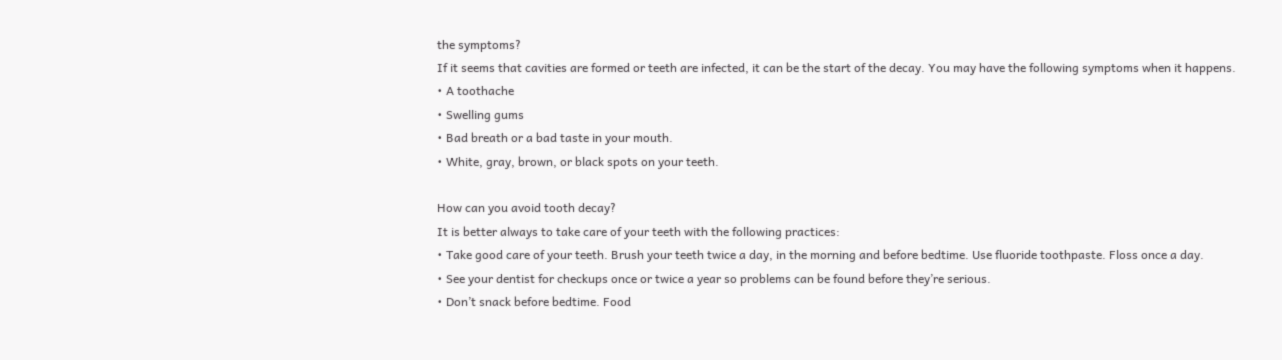the symptoms?
If it seems that cavities are formed or teeth are infected, it can be the start of the decay. You may have the following symptoms when it happens.
• A toothache
• Swelling gums
• Bad breath or a bad taste in your mouth.
• White, gray, brown, or black spots on your teeth.

How can you avoid tooth decay?
It is better always to take care of your teeth with the following practices:
• Take good care of your teeth. Brush your teeth twice a day, in the morning and before bedtime. Use fluoride toothpaste. Floss once a day.
• See your dentist for checkups once or twice a year so problems can be found before they’re serious.
• Don’t snack before bedtime. Food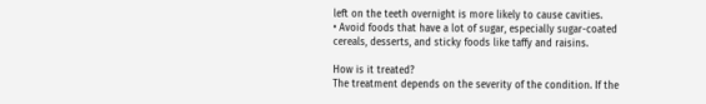left on the teeth overnight is more likely to cause cavities.
• Avoid foods that have a lot of sugar, especially sugar-coated cereals, desserts, and sticky foods like taffy and raisins.

How is it treated?
The treatment depends on the severity of the condition. If the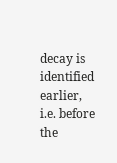decay is identified earlier, i.e. before the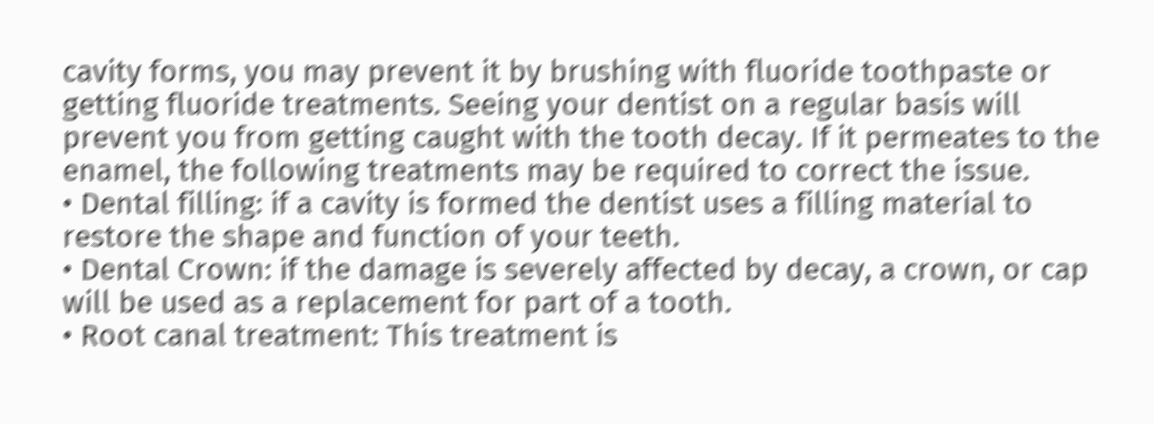cavity forms, you may prevent it by brushing with fluoride toothpaste or getting fluoride treatments. Seeing your dentist on a regular basis will prevent you from getting caught with the tooth decay. If it permeates to the enamel, the following treatments may be required to correct the issue.
• Dental filling: if a cavity is formed the dentist uses a filling material to restore the shape and function of your teeth.
• Dental Crown: if the damage is severely affected by decay, a crown, or cap will be used as a replacement for part of a tooth.
• Root canal treatment: This treatment is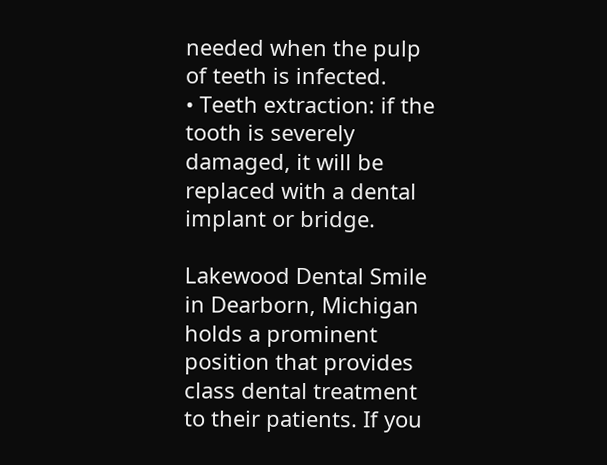needed when the pulp of teeth is infected.
• Teeth extraction: if the tooth is severely damaged, it will be replaced with a dental implant or bridge.

Lakewood Dental Smile in Dearborn, Michigan holds a prominent position that provides class dental treatment to their patients. If you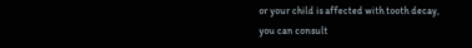or your child is affected with tooth decay, you can consult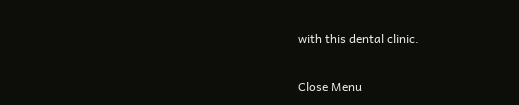with this dental clinic.

Close Menu